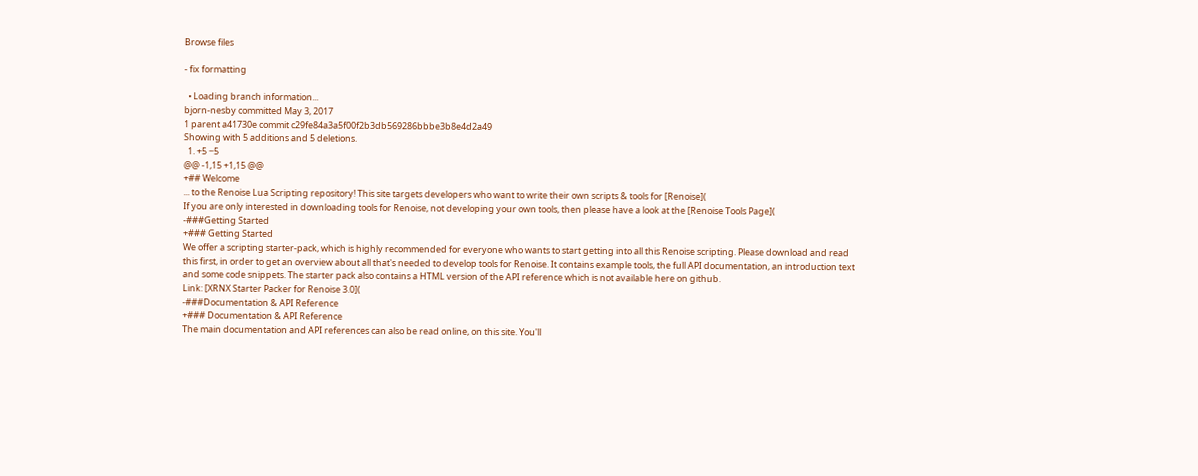Browse files

- fix formatting

  • Loading branch information...
bjorn-nesby committed May 3, 2017
1 parent a41730e commit c29fe84a3a5f00f2b3db569286bbbe3b8e4d2a49
Showing with 5 additions and 5 deletions.
  1. +5 −5
@@ -1,15 +1,15 @@
+## Welcome
... to the Renoise Lua Scripting repository! This site targets developers who want to write their own scripts & tools for [Renoise](
If you are only interested in downloading tools for Renoise, not developing your own tools, then please have a look at the [Renoise Tools Page](
-###Getting Started
+### Getting Started
We offer a scripting starter-pack, which is highly recommended for everyone who wants to start getting into all this Renoise scripting. Please download and read this first, in order to get an overview about all that's needed to develop tools for Renoise. It contains example tools, the full API documentation, an introduction text and some code snippets. The starter pack also contains a HTML version of the API reference which is not available here on github.
Link: [XRNX Starter Packer for Renoise 3.0](
-###Documentation & API Reference
+### Documentation & API Reference
The main documentation and API references can also be read online, on this site. You'll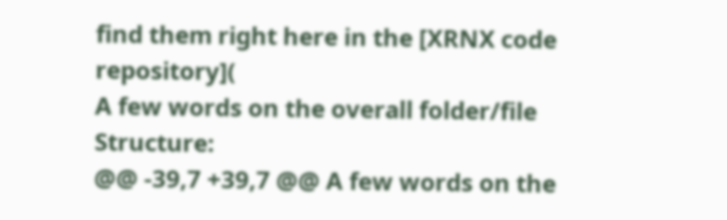find them right here in the [XRNX code repository](
A few words on the overall folder/file Structure:
@@ -39,7 +39,7 @@ A few words on the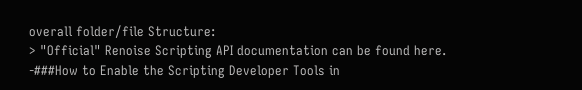overall folder/file Structure:
> "Official" Renoise Scripting API documentation can be found here.
-###How to Enable the Scripting Developer Tools in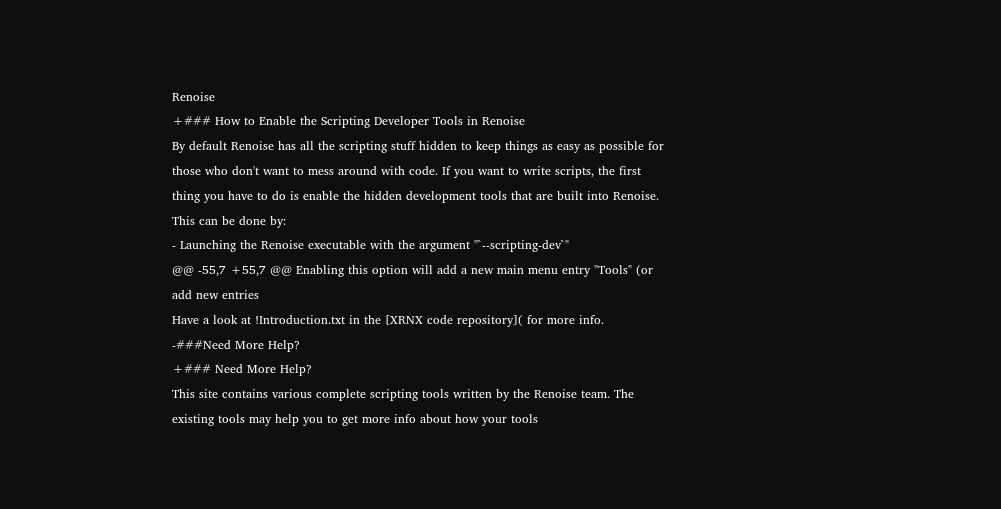Renoise
+### How to Enable the Scripting Developer Tools in Renoise
By default Renoise has all the scripting stuff hidden to keep things as easy as possible for those who don't want to mess around with code. If you want to write scripts, the first thing you have to do is enable the hidden development tools that are built into Renoise. This can be done by:
- Launching the Renoise executable with the argument "`--scripting-dev`"
@@ -55,7 +55,7 @@ Enabling this option will add a new main menu entry "Tools" (or add new entries
Have a look at !Introduction.txt in the [XRNX code repository]( for more info.
-###Need More Help?
+### Need More Help?
This site contains various complete scripting tools written by the Renoise team. The existing tools may help you to get more info about how your tools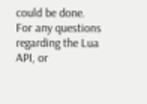could be done.
For any questions regarding the Lua API, or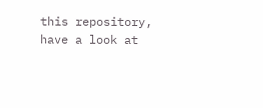this repository, have a look at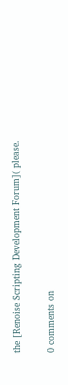the [Renoise Scripting Development Forum]( please.

0 comments on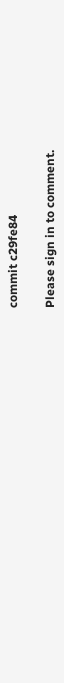commit c29fe84

Please sign in to comment.